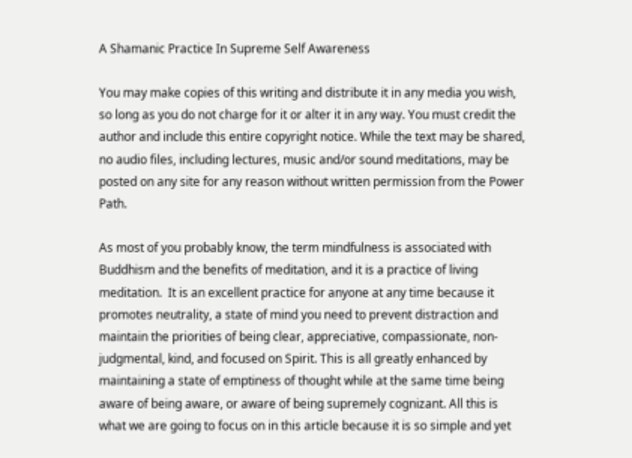A Shamanic Practice In Supreme Self Awareness

You may make copies of this writing and distribute it in any media you wish, so long as you do not charge for it or alter it in any way. You must credit the author and include this entire copyright notice. While the text may be shared, no audio files, including lectures, music and/or sound meditations, may be posted on any site for any reason without written permission from the Power Path.

As most of you probably know, the term mindfulness is associated with Buddhism and the benefits of meditation, and it is a practice of living meditation.  It is an excellent practice for anyone at any time because it promotes neutrality, a state of mind you need to prevent distraction and maintain the priorities of being clear, appreciative, compassionate, non-judgmental, kind, and focused on Spirit. This is all greatly enhanced by maintaining a state of emptiness of thought while at the same time being aware of being aware, or aware of being supremely cognizant. All this is what we are going to focus on in this article because it is so simple and yet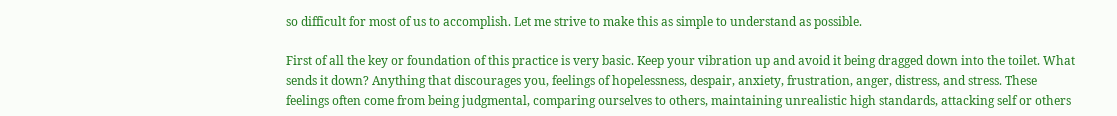so difficult for most of us to accomplish. Let me strive to make this as simple to understand as possible.

First of all the key or foundation of this practice is very basic. Keep your vibration up and avoid it being dragged down into the toilet. What sends it down? Anything that discourages you, feelings of hopelessness, despair, anxiety, frustration, anger, distress, and stress. These feelings often come from being judgmental, comparing ourselves to others, maintaining unrealistic high standards, attacking self or others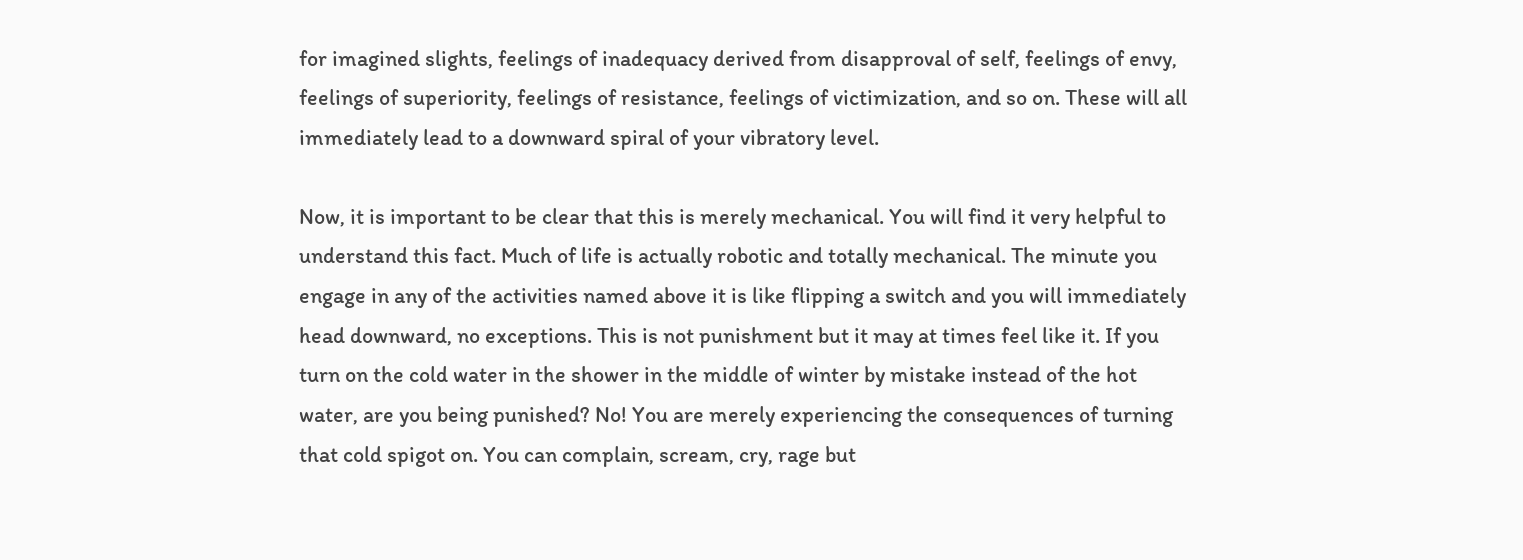for imagined slights, feelings of inadequacy derived from disapproval of self, feelings of envy, feelings of superiority, feelings of resistance, feelings of victimization, and so on. These will all immediately lead to a downward spiral of your vibratory level.

Now, it is important to be clear that this is merely mechanical. You will find it very helpful to understand this fact. Much of life is actually robotic and totally mechanical. The minute you engage in any of the activities named above it is like flipping a switch and you will immediately head downward, no exceptions. This is not punishment but it may at times feel like it. If you turn on the cold water in the shower in the middle of winter by mistake instead of the hot water, are you being punished? No! You are merely experiencing the consequences of turning that cold spigot on. You can complain, scream, cry, rage but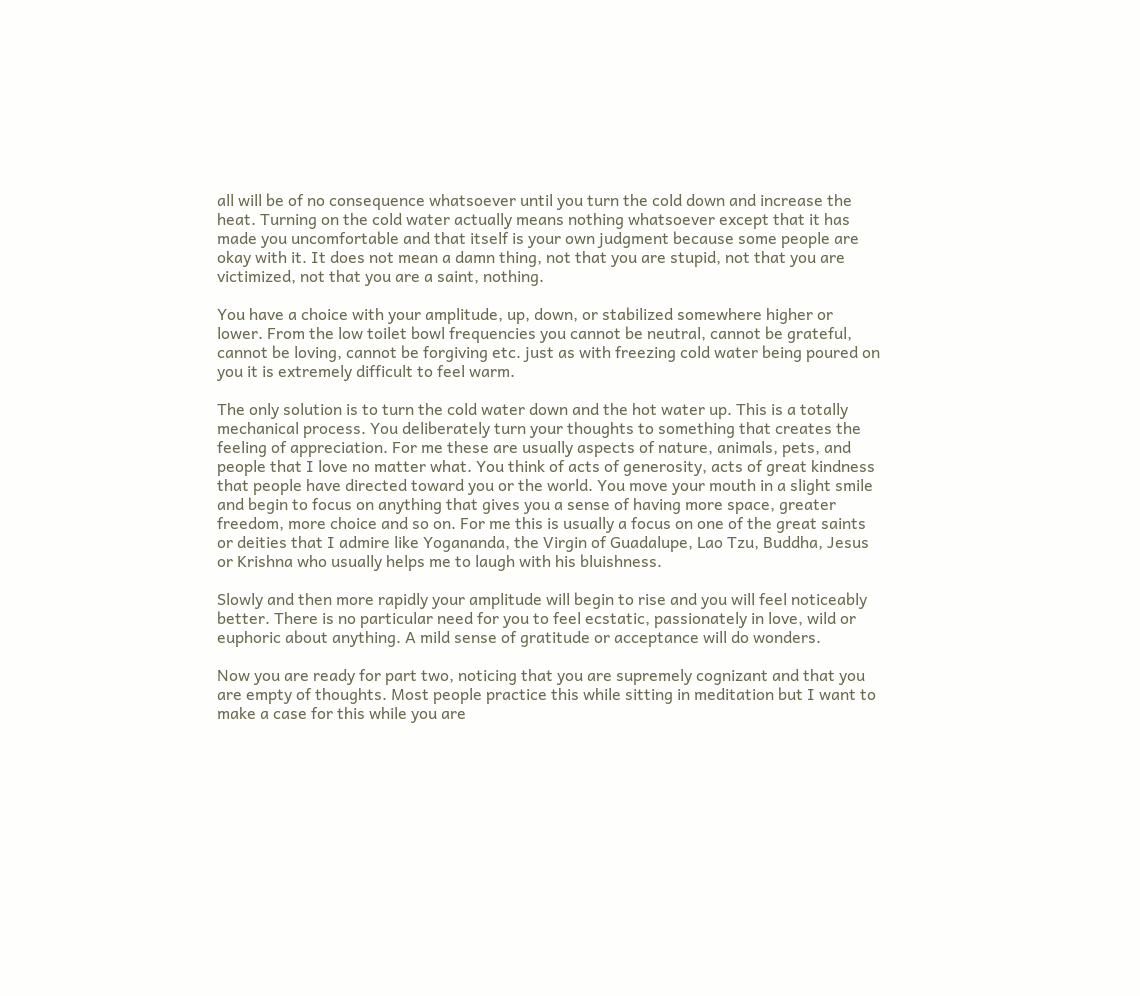all will be of no consequence whatsoever until you turn the cold down and increase the heat. Turning on the cold water actually means nothing whatsoever except that it has made you uncomfortable and that itself is your own judgment because some people are okay with it. It does not mean a damn thing, not that you are stupid, not that you are victimized, not that you are a saint, nothing.

You have a choice with your amplitude, up, down, or stabilized somewhere higher or lower. From the low toilet bowl frequencies you cannot be neutral, cannot be grateful, cannot be loving, cannot be forgiving etc. just as with freezing cold water being poured on you it is extremely difficult to feel warm.

The only solution is to turn the cold water down and the hot water up. This is a totally mechanical process. You deliberately turn your thoughts to something that creates the feeling of appreciation. For me these are usually aspects of nature, animals, pets, and people that I love no matter what. You think of acts of generosity, acts of great kindness that people have directed toward you or the world. You move your mouth in a slight smile and begin to focus on anything that gives you a sense of having more space, greater freedom, more choice and so on. For me this is usually a focus on one of the great saints or deities that I admire like Yogananda, the Virgin of Guadalupe, Lao Tzu, Buddha, Jesus or Krishna who usually helps me to laugh with his bluishness.

Slowly and then more rapidly your amplitude will begin to rise and you will feel noticeably better. There is no particular need for you to feel ecstatic, passionately in love, wild or euphoric about anything. A mild sense of gratitude or acceptance will do wonders.

Now you are ready for part two, noticing that you are supremely cognizant and that you are empty of thoughts. Most people practice this while sitting in meditation but I want to make a case for this while you are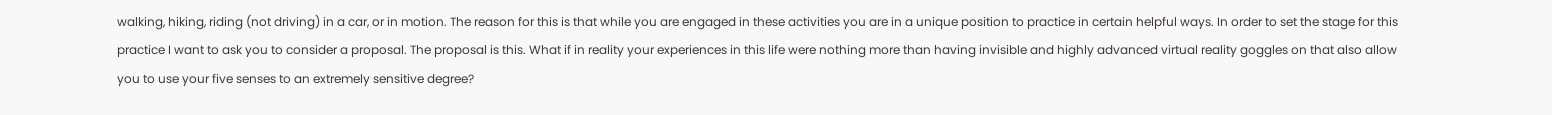walking, hiking, riding (not driving) in a car, or in motion. The reason for this is that while you are engaged in these activities you are in a unique position to practice in certain helpful ways. In order to set the stage for this practice I want to ask you to consider a proposal. The proposal is this. What if in reality your experiences in this life were nothing more than having invisible and highly advanced virtual reality goggles on that also allow you to use your five senses to an extremely sensitive degree?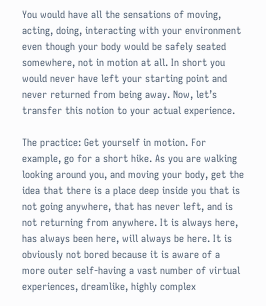You would have all the sensations of moving, acting, doing, interacting with your environment even though your body would be safely seated somewhere, not in motion at all. In short you would never have left your starting point and never returned from being away. Now, let’s transfer this notion to your actual experience.

The practice: Get yourself in motion. For example, go for a short hike. As you are walking looking around you, and moving your body, get the idea that there is a place deep inside you that is not going anywhere, that has never left, and is not returning from anywhere. It is always here, has always been here, will always be here. It is obviously not bored because it is aware of a more outer self-having a vast number of virtual experiences, dreamlike, highly complex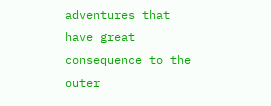adventures that have great consequence to the outer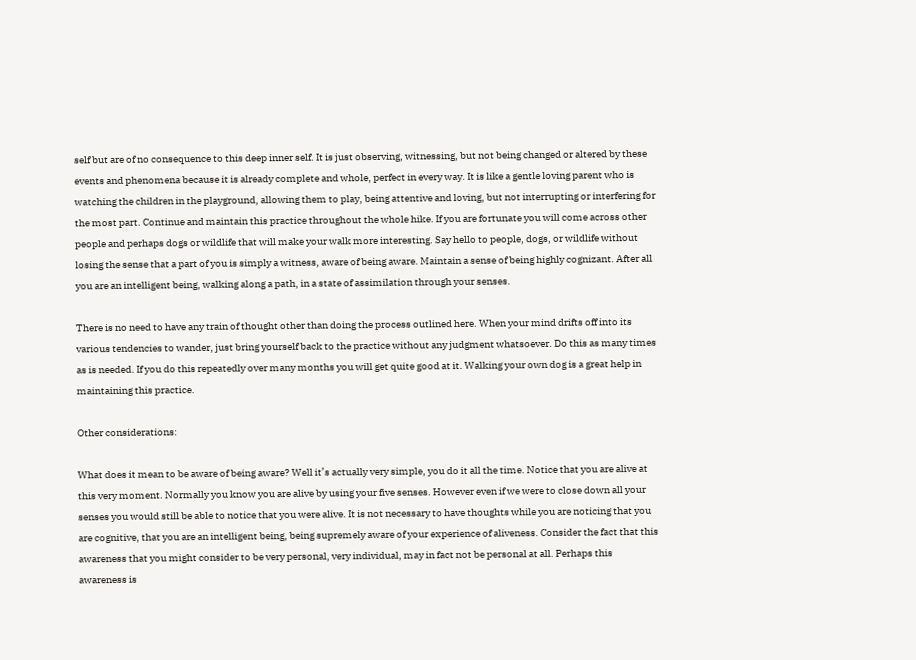self but are of no consequence to this deep inner self. It is just observing, witnessing, but not being changed or altered by these events and phenomena because it is already complete and whole, perfect in every way. It is like a gentle loving parent who is watching the children in the playground, allowing them to play, being attentive and loving, but not interrupting or interfering for the most part. Continue and maintain this practice throughout the whole hike. If you are fortunate you will come across other people and perhaps dogs or wildlife that will make your walk more interesting. Say hello to people, dogs, or wildlife without losing the sense that a part of you is simply a witness, aware of being aware. Maintain a sense of being highly cognizant. After all you are an intelligent being, walking along a path, in a state of assimilation through your senses.

There is no need to have any train of thought other than doing the process outlined here. When your mind drifts off into its various tendencies to wander, just bring yourself back to the practice without any judgment whatsoever. Do this as many times as is needed. If you do this repeatedly over many months you will get quite good at it. Walking your own dog is a great help in maintaining this practice.

Other considerations:

What does it mean to be aware of being aware? Well it’s actually very simple, you do it all the time. Notice that you are alive at this very moment. Normally you know you are alive by using your five senses. However even if we were to close down all your senses you would still be able to notice that you were alive. It is not necessary to have thoughts while you are noticing that you are cognitive, that you are an intelligent being, being supremely aware of your experience of aliveness. Consider the fact that this awareness that you might consider to be very personal, very individual, may in fact not be personal at all. Perhaps this awareness is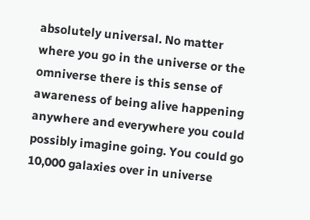absolutely universal. No matter where you go in the universe or the omniverse there is this sense of awareness of being alive happening anywhere and everywhere you could possibly imagine going. You could go 10,000 galaxies over in universe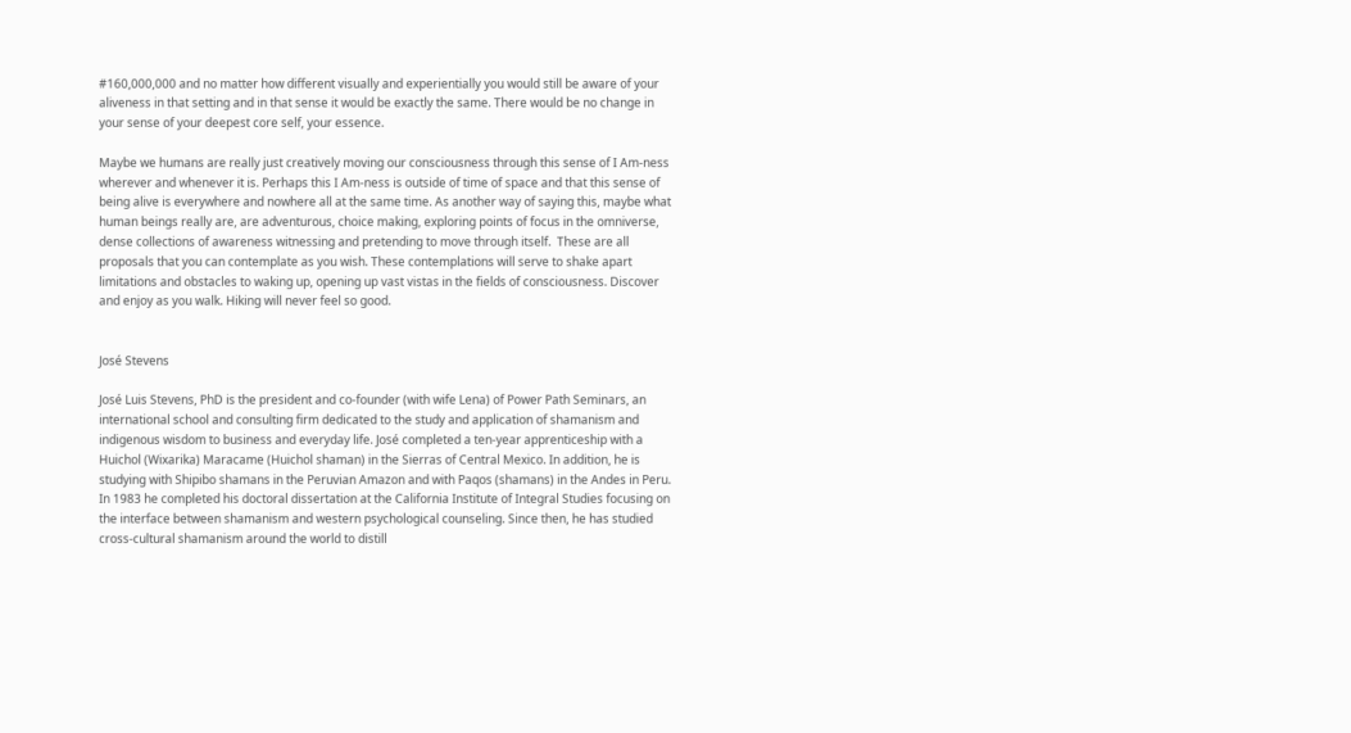#160,000,000 and no matter how different visually and experientially you would still be aware of your aliveness in that setting and in that sense it would be exactly the same. There would be no change in your sense of your deepest core self, your essence.

Maybe we humans are really just creatively moving our consciousness through this sense of I Am-ness wherever and whenever it is. Perhaps this I Am-ness is outside of time of space and that this sense of being alive is everywhere and nowhere all at the same time. As another way of saying this, maybe what human beings really are, are adventurous, choice making, exploring points of focus in the omniverse, dense collections of awareness witnessing and pretending to move through itself.  These are all proposals that you can contemplate as you wish. These contemplations will serve to shake apart limitations and obstacles to waking up, opening up vast vistas in the fields of consciousness. Discover and enjoy as you walk. Hiking will never feel so good.


José Stevens

José Luis Stevens, PhD is the president and co-founder (with wife Lena) of Power Path Seminars, an international school and consulting firm dedicated to the study and application of shamanism and indigenous wisdom to business and everyday life. José completed a ten-year apprenticeship with a Huichol (Wixarika) Maracame (Huichol shaman) in the Sierras of Central Mexico. In addition, he is studying with Shipibo shamans in the Peruvian Amazon and with Paqos (shamans) in the Andes in Peru. In 1983 he completed his doctoral dissertation at the California Institute of Integral Studies focusing on the interface between shamanism and western psychological counseling. Since then, he has studied cross-cultural shamanism around the world to distill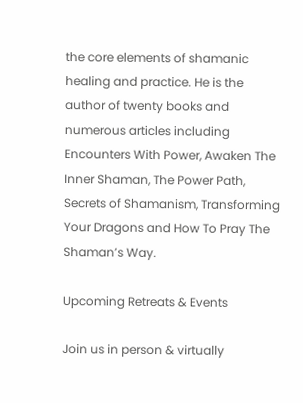the core elements of shamanic healing and practice. He is the author of twenty books and numerous articles including Encounters With Power, Awaken The Inner Shaman, The Power Path, Secrets of Shamanism, Transforming Your Dragons and How To Pray The Shaman’s Way.

Upcoming Retreats & Events

Join us in person & virtually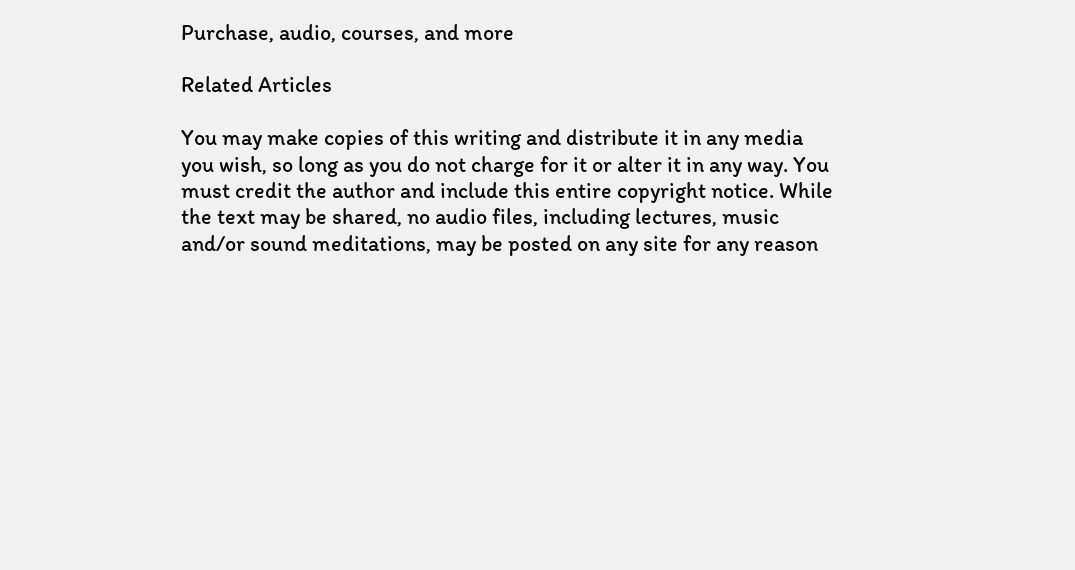Purchase, audio, courses, and more

Related Articles

You may make copies of this writing and distribute it in any media you wish, so long as you do not charge for it or alter it in any way. You must credit the author and include this entire copyright notice. While the text may be shared, no audio files, including lectures, music and/or sound meditations, may be posted on any site for any reason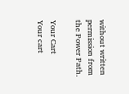without written permission from the Power Path.

Your Cart
Your cart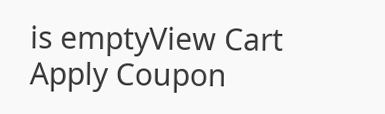is emptyView Cart
Apply Coupon